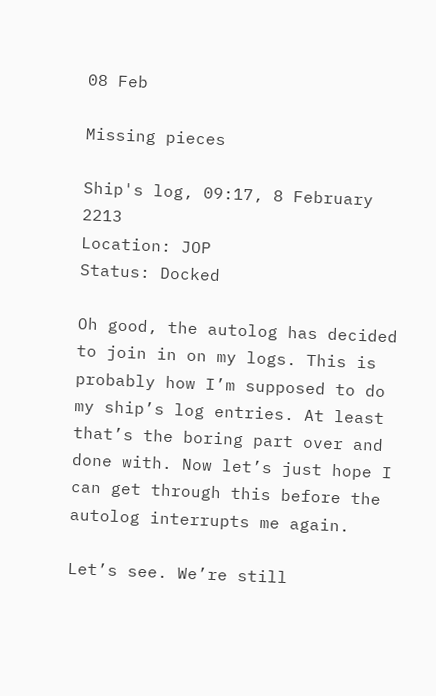08 Feb

Missing pieces

Ship's log, 09:17, 8 February 2213
Location: JOP
Status: Docked

Oh good, the autolog has decided to join in on my logs. This is probably how I’m supposed to do my ship’s log entries. At least that’s the boring part over and done with. Now let’s just hope I can get through this before the autolog interrupts me again.

Let’s see. We’re still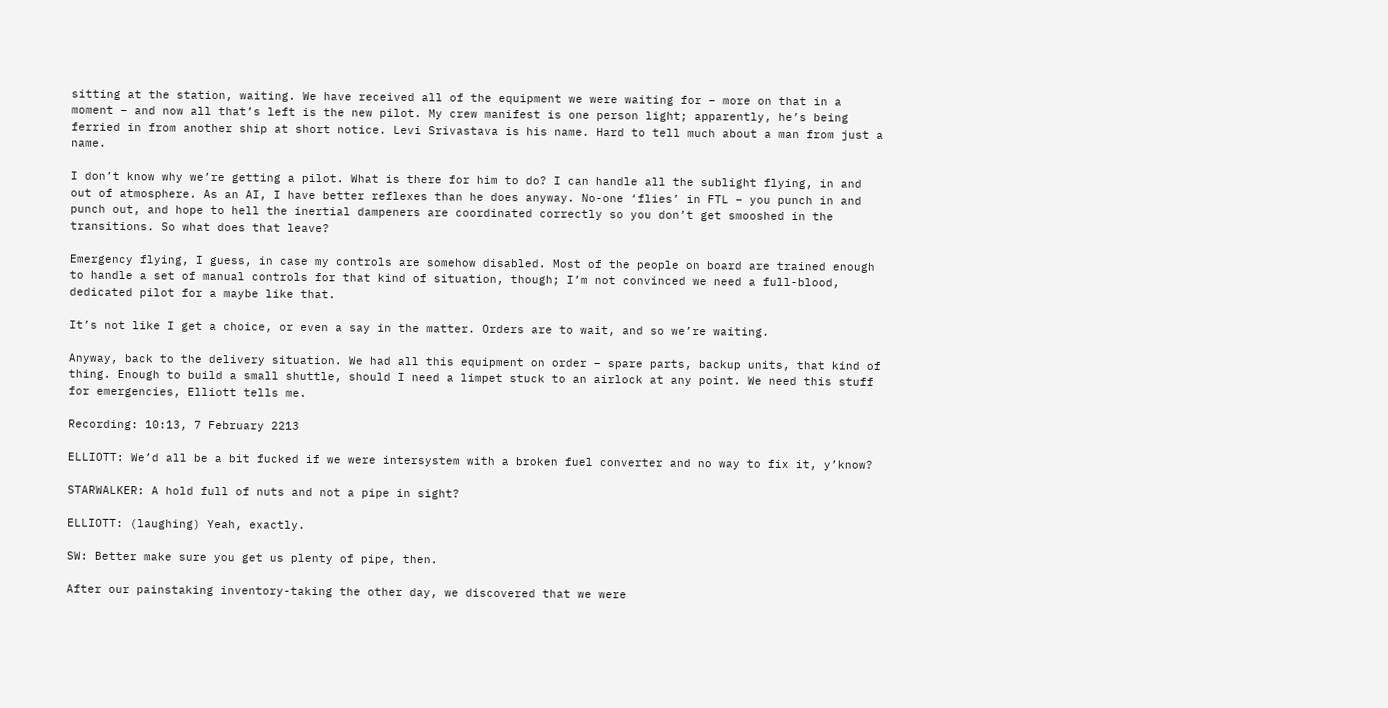sitting at the station, waiting. We have received all of the equipment we were waiting for – more on that in a moment – and now all that’s left is the new pilot. My crew manifest is one person light; apparently, he’s being ferried in from another ship at short notice. Levi Srivastava is his name. Hard to tell much about a man from just a name.

I don’t know why we’re getting a pilot. What is there for him to do? I can handle all the sublight flying, in and out of atmosphere. As an AI, I have better reflexes than he does anyway. No-one ‘flies’ in FTL – you punch in and punch out, and hope to hell the inertial dampeners are coordinated correctly so you don’t get smooshed in the transitions. So what does that leave?

Emergency flying, I guess, in case my controls are somehow disabled. Most of the people on board are trained enough to handle a set of manual controls for that kind of situation, though; I’m not convinced we need a full-blood, dedicated pilot for a maybe like that.

It’s not like I get a choice, or even a say in the matter. Orders are to wait, and so we’re waiting.

Anyway, back to the delivery situation. We had all this equipment on order – spare parts, backup units, that kind of thing. Enough to build a small shuttle, should I need a limpet stuck to an airlock at any point. We need this stuff for emergencies, Elliott tells me.

Recording: 10:13, 7 February 2213

ELLIOTT: We’d all be a bit fucked if we were intersystem with a broken fuel converter and no way to fix it, y’know?

STARWALKER: A hold full of nuts and not a pipe in sight?

ELLIOTT: (laughing) Yeah, exactly.

SW: Better make sure you get us plenty of pipe, then.

After our painstaking inventory-taking the other day, we discovered that we were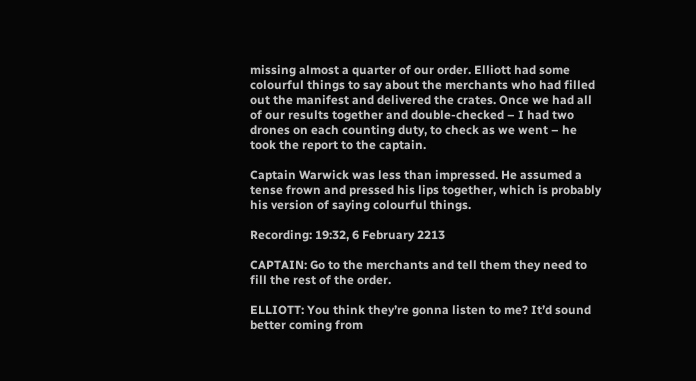missing almost a quarter of our order. Elliott had some colourful things to say about the merchants who had filled out the manifest and delivered the crates. Once we had all of our results together and double-checked – I had two drones on each counting duty, to check as we went – he took the report to the captain.

Captain Warwick was less than impressed. He assumed a tense frown and pressed his lips together, which is probably his version of saying colourful things.

Recording: 19:32, 6 February 2213

CAPTAIN: Go to the merchants and tell them they need to fill the rest of the order.

ELLIOTT: You think they’re gonna listen to me? It’d sound better coming from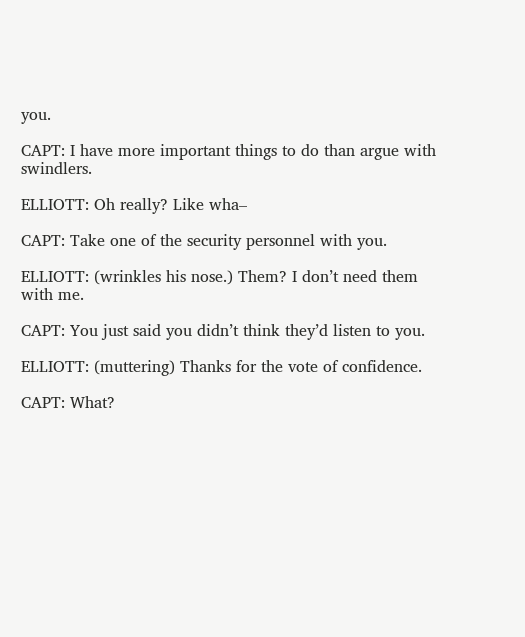you.

CAPT: I have more important things to do than argue with swindlers.

ELLIOTT: Oh really? Like wha–

CAPT: Take one of the security personnel with you.

ELLIOTT: (wrinkles his nose.) Them? I don’t need them with me.

CAPT: You just said you didn’t think they’d listen to you.

ELLIOTT: (muttering) Thanks for the vote of confidence.

CAPT: What?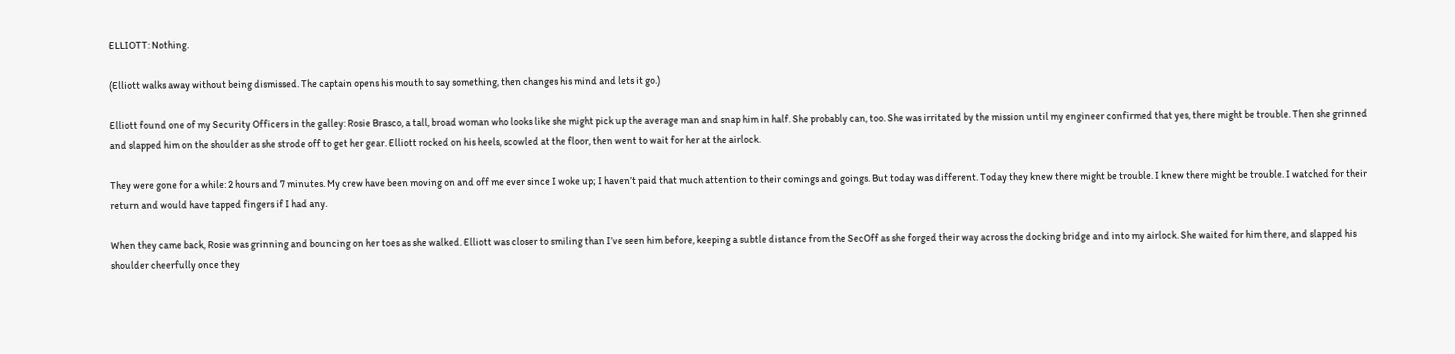ELLIOTT: Nothing.

(Elliott walks away without being dismissed. The captain opens his mouth to say something, then changes his mind and lets it go.)

Elliott found one of my Security Officers in the galley: Rosie Brasco, a tall, broad woman who looks like she might pick up the average man and snap him in half. She probably can, too. She was irritated by the mission until my engineer confirmed that yes, there might be trouble. Then she grinned and slapped him on the shoulder as she strode off to get her gear. Elliott rocked on his heels, scowled at the floor, then went to wait for her at the airlock.

They were gone for a while: 2 hours and 7 minutes. My crew have been moving on and off me ever since I woke up; I haven’t paid that much attention to their comings and goings. But today was different. Today they knew there might be trouble. I knew there might be trouble. I watched for their return and would have tapped fingers if I had any.

When they came back, Rosie was grinning and bouncing on her toes as she walked. Elliott was closer to smiling than I’ve seen him before, keeping a subtle distance from the SecOff as she forged their way across the docking bridge and into my airlock. She waited for him there, and slapped his shoulder cheerfully once they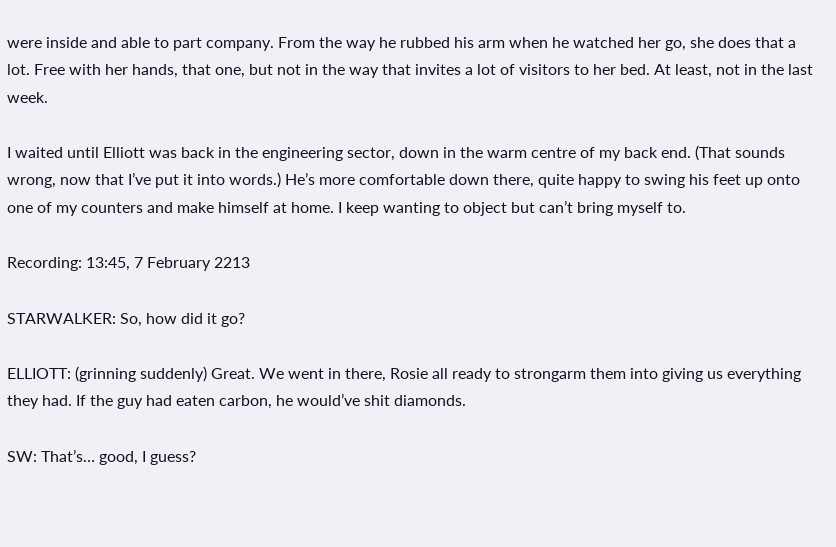were inside and able to part company. From the way he rubbed his arm when he watched her go, she does that a lot. Free with her hands, that one, but not in the way that invites a lot of visitors to her bed. At least, not in the last week.

I waited until Elliott was back in the engineering sector, down in the warm centre of my back end. (That sounds wrong, now that I’ve put it into words.) He’s more comfortable down there, quite happy to swing his feet up onto one of my counters and make himself at home. I keep wanting to object but can’t bring myself to.

Recording: 13:45, 7 February 2213

STARWALKER: So, how did it go?

ELLIOTT: (grinning suddenly) Great. We went in there, Rosie all ready to strongarm them into giving us everything they had. If the guy had eaten carbon, he would’ve shit diamonds.

SW: That’s… good, I guess?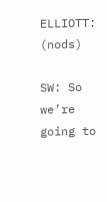ELLIOTT: (nods)

SW: So we’re going to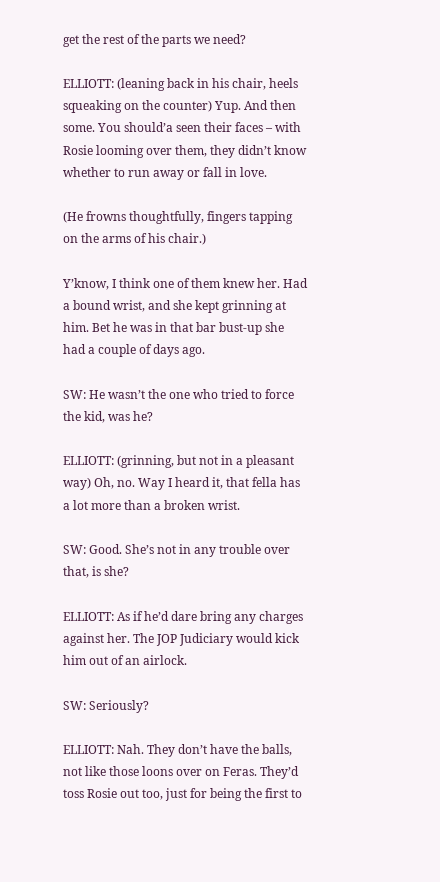get the rest of the parts we need?

ELLIOTT: (leaning back in his chair, heels squeaking on the counter) Yup. And then some. You should’a seen their faces – with Rosie looming over them, they didn’t know whether to run away or fall in love.

(He frowns thoughtfully, fingers tapping on the arms of his chair.)

Y’know, I think one of them knew her. Had a bound wrist, and she kept grinning at him. Bet he was in that bar bust-up she had a couple of days ago.

SW: He wasn’t the one who tried to force the kid, was he?

ELLIOTT: (grinning, but not in a pleasant way) Oh, no. Way I heard it, that fella has a lot more than a broken wrist.

SW: Good. She’s not in any trouble over that, is she?

ELLIOTT: As if he’d dare bring any charges against her. The JOP Judiciary would kick him out of an airlock.

SW: Seriously?

ELLIOTT: Nah. They don’t have the balls, not like those loons over on Feras. They’d toss Rosie out too, just for being the first to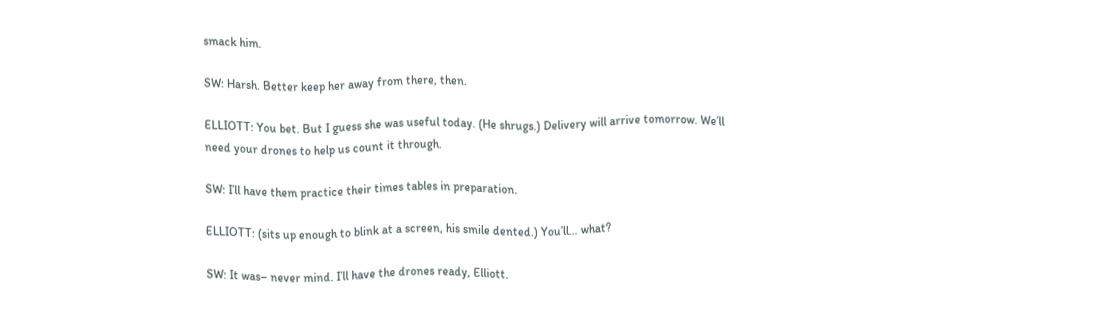smack him.

SW: Harsh. Better keep her away from there, then.

ELLIOTT: You bet. But I guess she was useful today. (He shrugs.) Delivery will arrive tomorrow. We’ll need your drones to help us count it through.

SW: I’ll have them practice their times tables in preparation.

ELLIOTT: (sits up enough to blink at a screen, his smile dented.) You’ll… what?

SW: It was– never mind. I’ll have the drones ready, Elliott.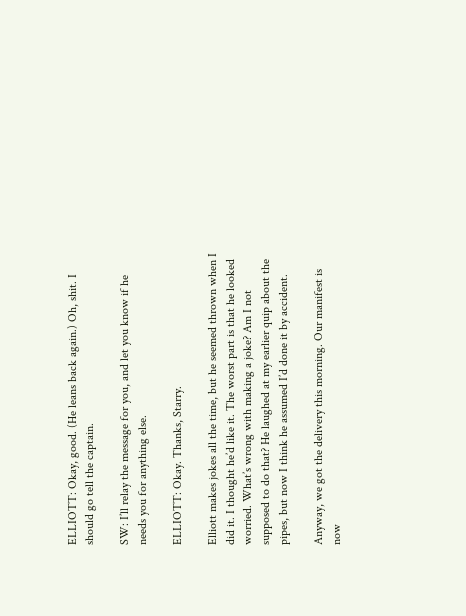ELLIOTT: Okay, good. (He leans back again.) Oh, shit. I should go tell the captain.

SW: I’ll relay the message for you, and let you know if he needs you for anything else.

ELLIOTT: Okay. Thanks, Starry.

Elliott makes jokes all the time, but he seemed thrown when I did it. I thought he’d like it. The worst part is that he looked worried. What’s wrong with making a joke? Am I not supposed to do that? He laughed at my earlier quip about the pipes, but now I think he assumed I’d done it by accident.

Anyway, we got the delivery this morning. Our manifest is now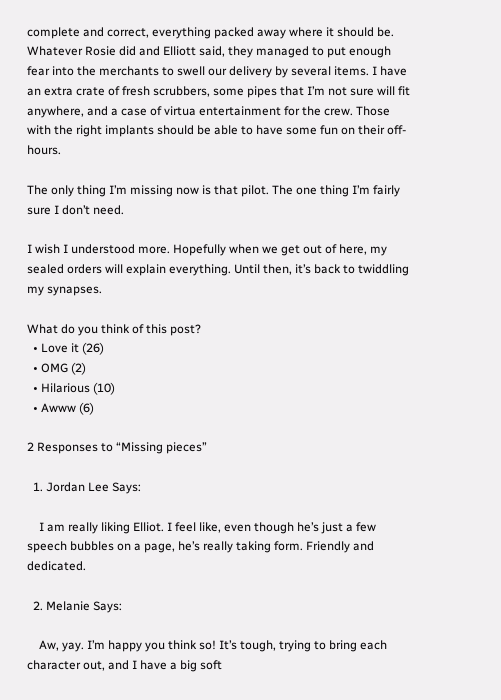complete and correct, everything packed away where it should be. Whatever Rosie did and Elliott said, they managed to put enough fear into the merchants to swell our delivery by several items. I have an extra crate of fresh scrubbers, some pipes that I’m not sure will fit anywhere, and a case of virtua entertainment for the crew. Those with the right implants should be able to have some fun on their off-hours.

The only thing I’m missing now is that pilot. The one thing I’m fairly sure I don’t need.

I wish I understood more. Hopefully when we get out of here, my sealed orders will explain everything. Until then, it’s back to twiddling my synapses.

What do you think of this post?
  • Love it (26)
  • OMG (2)
  • Hilarious (10)
  • Awww (6)

2 Responses to “Missing pieces”

  1. Jordan Lee Says:

    I am really liking Elliot. I feel like, even though he’s just a few speech bubbles on a page, he’s really taking form. Friendly and dedicated.

  2. Melanie Says:

    Aw, yay. I’m happy you think so! It’s tough, trying to bring each character out, and I have a big soft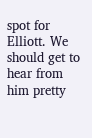spot for Elliott. We should get to hear from him pretty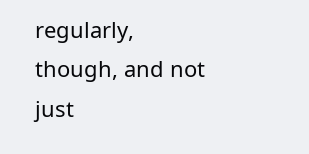regularly, though, and not just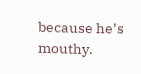because he’s mouthy.